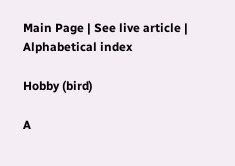Main Page | See live article | Alphabetical index

Hobby (bird)

A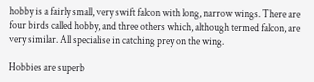hobby is a fairly small, very swift falcon with long, narrow wings. There are four birds called hobby, and three others which, although termed falcon, are very similar. All specialise in catching prey on the wing.

Hobbies are superb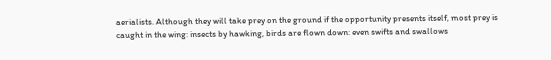aerialists. Although they will take prey on the ground if the opportunity presents itself, most prey is caught in the wing: insects by hawking, birds are flown down: even swifts and swallows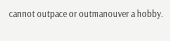cannot outpace or outmanouver a hobby.